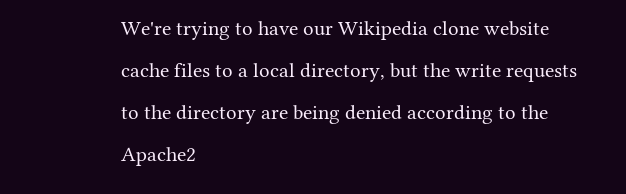We're trying to have our Wikipedia clone website cache files to a local directory, but the write requests to the directory are being denied according to the Apache2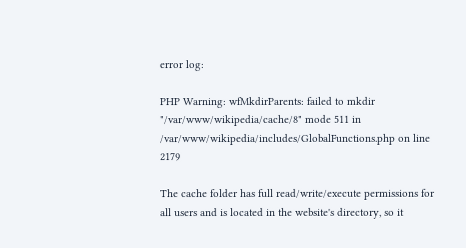error log:

PHP Warning: wfMkdirParents: failed to mkdir "/var/www/wikipedia/cache/8" mode 511 in /var/www/wikipedia/includes/GlobalFunctions.php on line 2179

The cache folder has full read/write/execute permissions for all users and is located in the website's directory, so it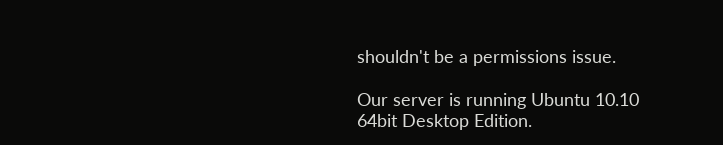shouldn't be a permissions issue.

Our server is running Ubuntu 10.10 64bit Desktop Edition.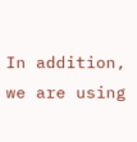In addition, we are using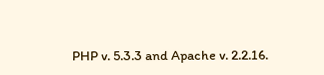PHP v. 5.3.3 and Apache v. 2.2.16.